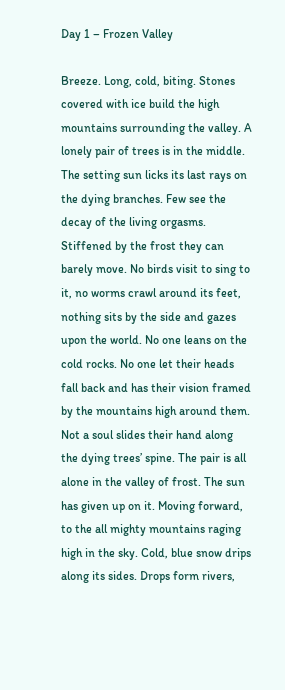Day 1 – Frozen Valley

Breeze. Long, cold, biting. Stones covered with ice build the high mountains surrounding the valley. A lonely pair of trees is in the middle. The setting sun licks its last rays on the dying branches. Few see the decay of the living orgasms. Stiffened by the frost they can barely move. No birds visit to sing to it, no worms crawl around its feet, nothing sits by the side and gazes upon the world. No one leans on the cold rocks. No one let their heads fall back and has their vision framed by the mountains high around them. Not a soul slides their hand along the dying trees’ spine. The pair is all alone in the valley of frost. The sun has given up on it. Moving forward, to the all mighty mountains raging high in the sky. Cold, blue snow drips along its sides. Drops form rivers,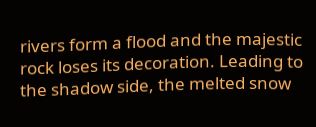rivers form a flood and the majestic rock loses its decoration. Leading to the shadow side, the melted snow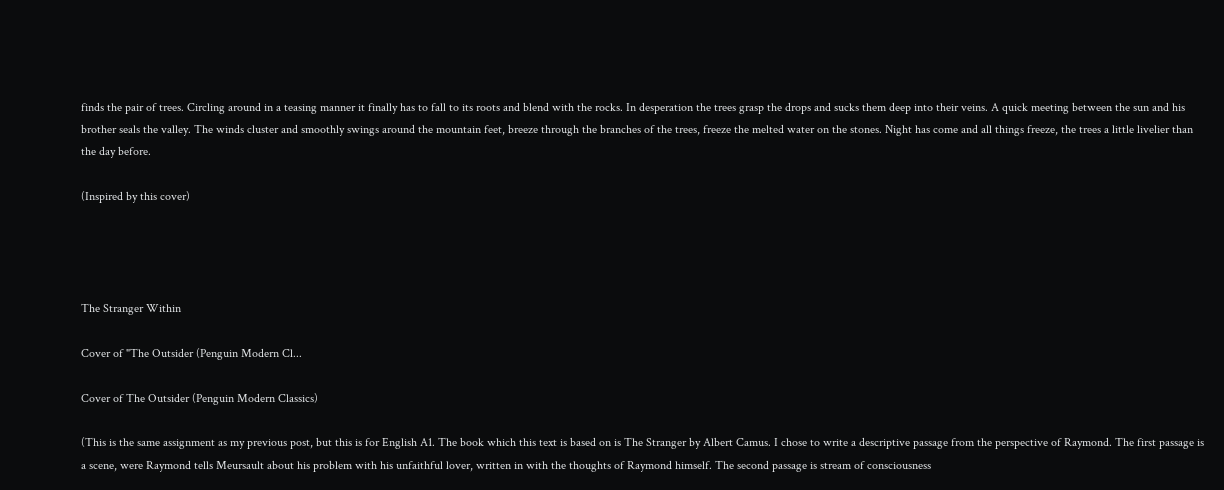finds the pair of trees. Circling around in a teasing manner it finally has to fall to its roots and blend with the rocks. In desperation the trees grasp the drops and sucks them deep into their veins. A quick meeting between the sun and his brother seals the valley. The winds cluster and smoothly swings around the mountain feet, breeze through the branches of the trees, freeze the melted water on the stones. Night has come and all things freeze, the trees a little livelier than the day before.

(Inspired by this cover)




The Stranger Within

Cover of "The Outsider (Penguin Modern Cl...

Cover of The Outsider (Penguin Modern Classics)

(This is the same assignment as my previous post, but this is for English A1. The book which this text is based on is The Stranger by Albert Camus. I chose to write a descriptive passage from the perspective of Raymond. The first passage is a scene, were Raymond tells Meursault about his problem with his unfaithful lover, written in with the thoughts of Raymond himself. The second passage is stream of consciousness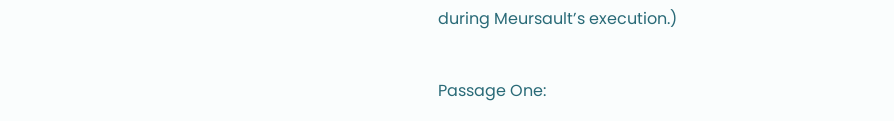during Meursault’s execution.)

Passage One: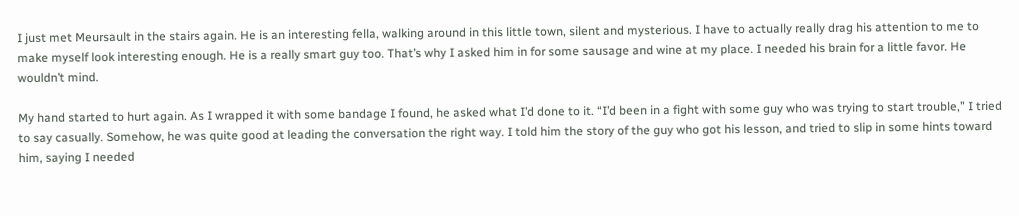I just met Meursault in the stairs again. He is an interesting fella, walking around in this little town, silent and mysterious. I have to actually really drag his attention to me to make myself look interesting enough. He is a really smart guy too. That’s why I asked him in for some sausage and wine at my place. I needed his brain for a little favor. He wouldn’t mind.

My hand started to hurt again. As I wrapped it with some bandage I found, he asked what I’d done to it. “I’d been in a fight with some guy who was trying to start trouble,” I tried to say casually. Somehow, he was quite good at leading the conversation the right way. I told him the story of the guy who got his lesson, and tried to slip in some hints toward him, saying I needed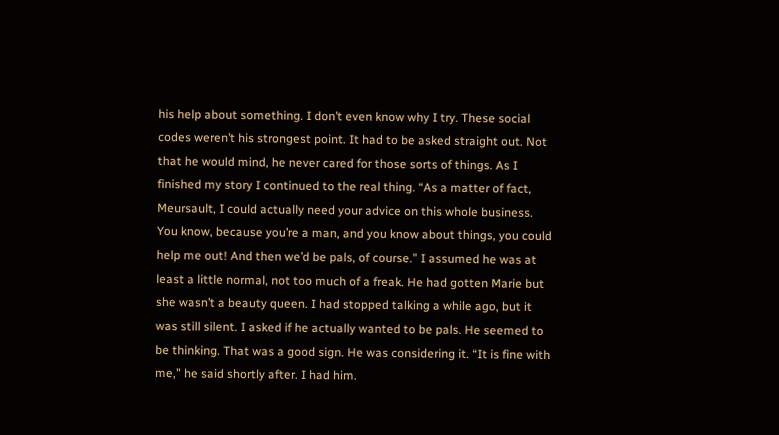his help about something. I don’t even know why I try. These social codes weren’t his strongest point. It had to be asked straight out. Not that he would mind, he never cared for those sorts of things. As I finished my story I continued to the real thing. “As a matter of fact, Meursault, I could actually need your advice on this whole business. You know, because you’re a man, and you know about things, you could help me out! And then we’d be pals, of course.” I assumed he was at least a little normal, not too much of a freak. He had gotten Marie but she wasn’t a beauty queen. I had stopped talking a while ago, but it was still silent. I asked if he actually wanted to be pals. He seemed to be thinking. That was a good sign. He was considering it. “It is fine with me,” he said shortly after. I had him.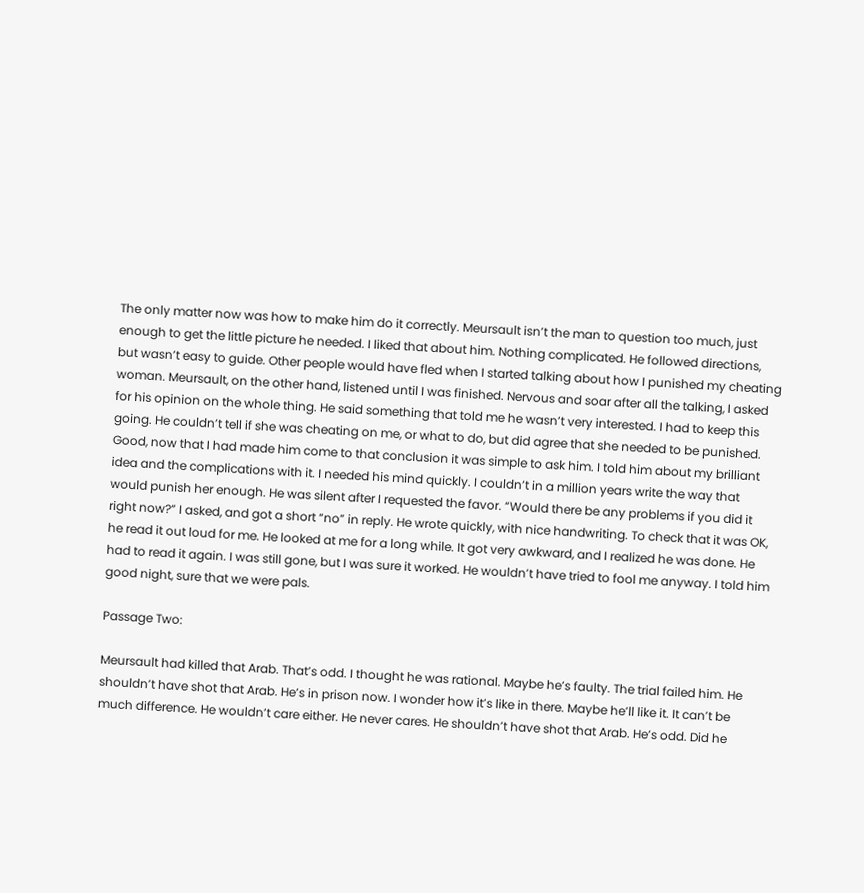The only matter now was how to make him do it correctly. Meursault isn’t the man to question too much, just enough to get the little picture he needed. I liked that about him. Nothing complicated. He followed directions, but wasn’t easy to guide. Other people would have fled when I started talking about how I punished my cheating woman. Meursault, on the other hand, listened until I was finished. Nervous and soar after all the talking, I asked for his opinion on the whole thing. He said something that told me he wasn’t very interested. I had to keep this going. He couldn’t tell if she was cheating on me, or what to do, but did agree that she needed to be punished. Good, now that I had made him come to that conclusion it was simple to ask him. I told him about my brilliant idea and the complications with it. I needed his mind quickly. I couldn’t in a million years write the way that would punish her enough. He was silent after I requested the favor. “Would there be any problems if you did it right now?” I asked, and got a short “no” in reply. He wrote quickly, with nice handwriting. To check that it was OK, he read it out loud for me. He looked at me for a long while. It got very awkward, and I realized he was done. He had to read it again. I was still gone, but I was sure it worked. He wouldn’t have tried to fool me anyway. I told him good night, sure that we were pals.

Passage Two:

Meursault had killed that Arab. That’s odd. I thought he was rational. Maybe he’s faulty. The trial failed him. He shouldn’t have shot that Arab. He’s in prison now. I wonder how it’s like in there. Maybe he’ll like it. It can’t be much difference. He wouldn’t care either. He never cares. He shouldn’t have shot that Arab. He’s odd. Did he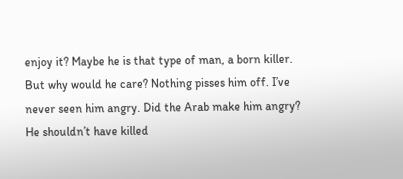enjoy it? Maybe he is that type of man, a born killer. But why would he care? Nothing pisses him off. I’ve never seen him angry. Did the Arab make him angry? He shouldn’t have killed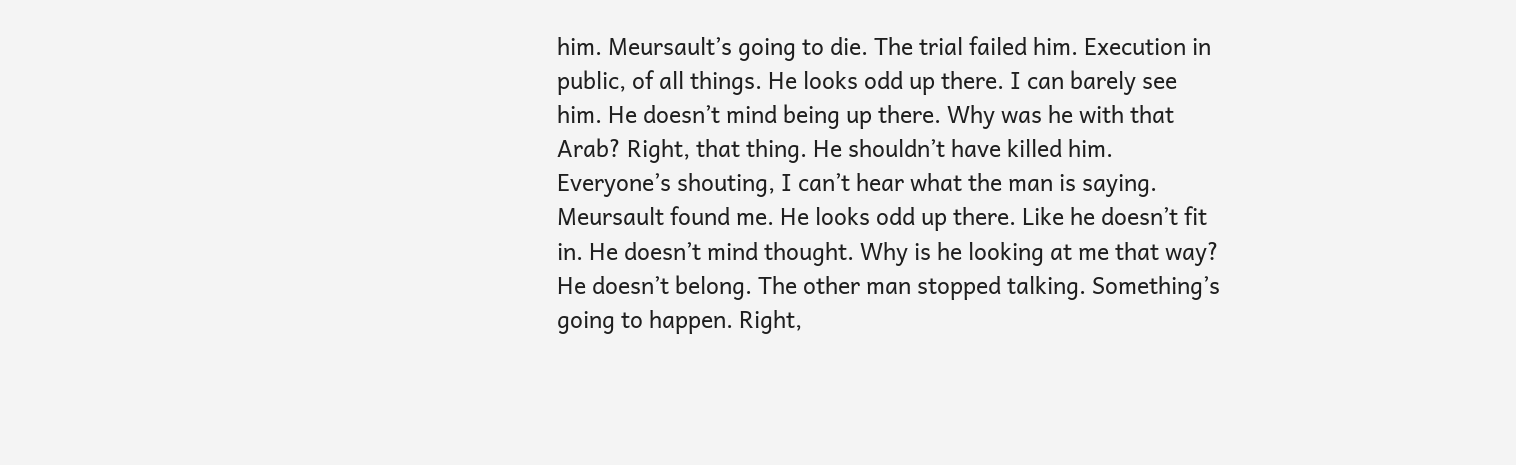him. Meursault’s going to die. The trial failed him. Execution in public, of all things. He looks odd up there. I can barely see him. He doesn’t mind being up there. Why was he with that Arab? Right, that thing. He shouldn’t have killed him. Everyone’s shouting, I can’t hear what the man is saying. Meursault found me. He looks odd up there. Like he doesn’t fit in. He doesn’t mind thought. Why is he looking at me that way? He doesn’t belong. The other man stopped talking. Something’s going to happen. Right,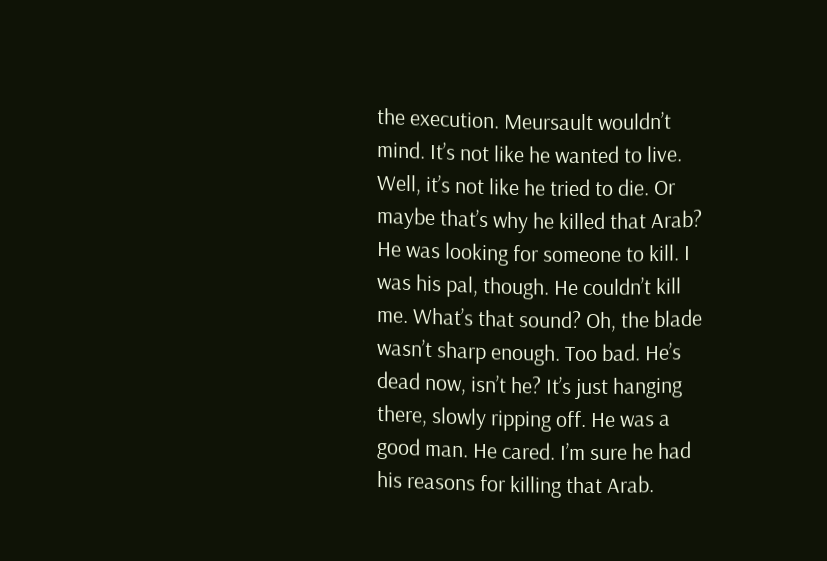the execution. Meursault wouldn’t mind. It’s not like he wanted to live. Well, it’s not like he tried to die. Or maybe that’s why he killed that Arab? He was looking for someone to kill. I was his pal, though. He couldn’t kill me. What’s that sound? Oh, the blade wasn’t sharp enough. Too bad. He’s dead now, isn’t he? It’s just hanging there, slowly ripping off. He was a good man. He cared. I’m sure he had his reasons for killing that Arab.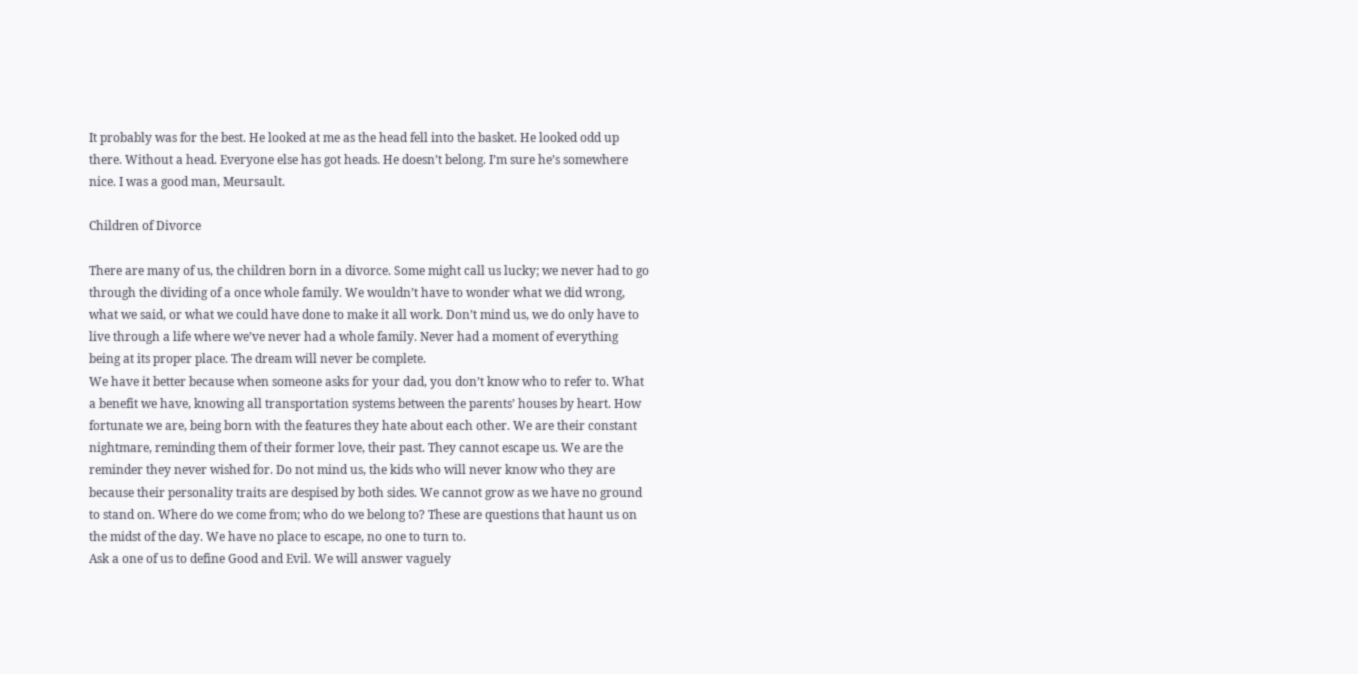It probably was for the best. He looked at me as the head fell into the basket. He looked odd up there. Without a head. Everyone else has got heads. He doesn’t belong. I’m sure he’s somewhere nice. I was a good man, Meursault.

Children of Divorce

There are many of us, the children born in a divorce. Some might call us lucky; we never had to go through the dividing of a once whole family. We wouldn’t have to wonder what we did wrong, what we said, or what we could have done to make it all work. Don’t mind us, we do only have to live through a life where we’ve never had a whole family. Never had a moment of everything being at its proper place. The dream will never be complete.
We have it better because when someone asks for your dad, you don’t know who to refer to. What a benefit we have, knowing all transportation systems between the parents’ houses by heart. How fortunate we are, being born with the features they hate about each other. We are their constant nightmare, reminding them of their former love, their past. They cannot escape us. We are the reminder they never wished for. Do not mind us, the kids who will never know who they are because their personality traits are despised by both sides. We cannot grow as we have no ground to stand on. Where do we come from; who do we belong to? These are questions that haunt us on the midst of the day. We have no place to escape, no one to turn to.
Ask a one of us to define Good and Evil. We will answer vaguely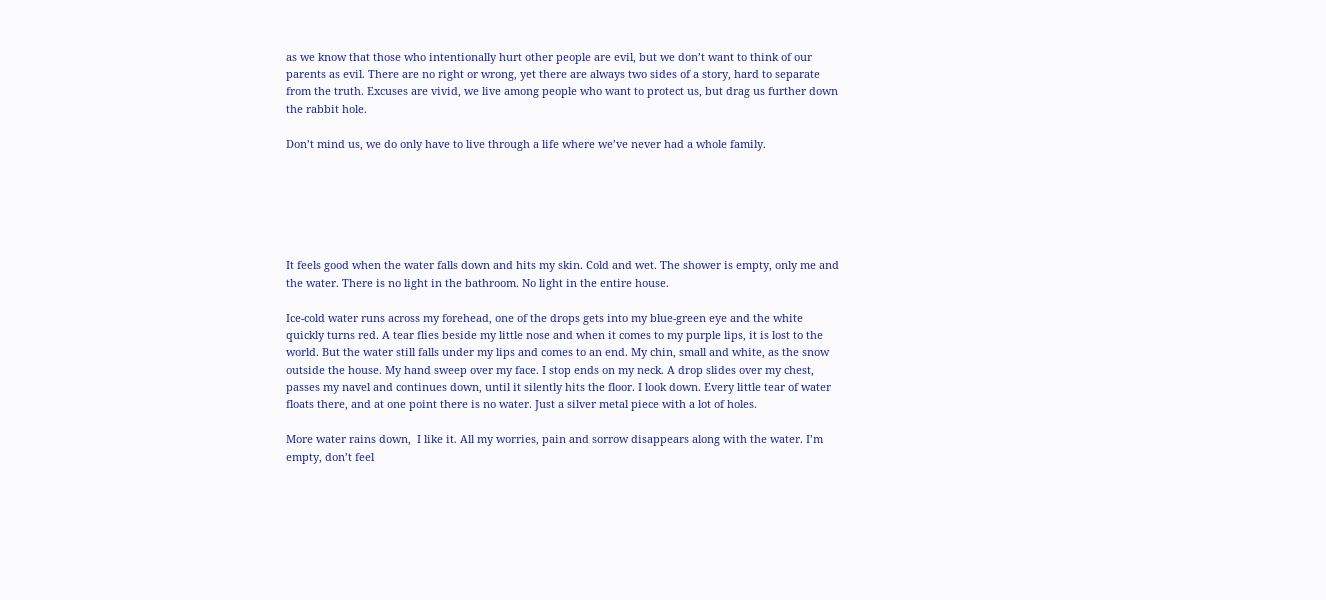as we know that those who intentionally hurt other people are evil, but we don’t want to think of our parents as evil. There are no right or wrong, yet there are always two sides of a story, hard to separate from the truth. Excuses are vivid, we live among people who want to protect us, but drag us further down the rabbit hole.

Don’t mind us, we do only have to live through a life where we’ve never had a whole family.






It feels good when the water falls down and hits my skin. Cold and wet. The shower is empty, only me and the water. There is no light in the bathroom. No light in the entire house.

Ice-cold water runs across my forehead, one of the drops gets into my blue-green eye and the white quickly turns red. A tear flies beside my little nose and when it comes to my purple lips, it is lost to the world. But the water still falls under my lips and comes to an end. My chin, small and white, as the snow outside the house. My hand sweep over my face. I stop ends on my neck. A drop slides over my chest, passes my navel and continues down, until it silently hits the floor. I look down. Every little tear of water floats there, and at one point there is no water. Just a silver metal piece with a lot of holes.

More water rains down,  I like it. All my worries, pain and sorrow disappears along with the water. I’m empty, don’t feel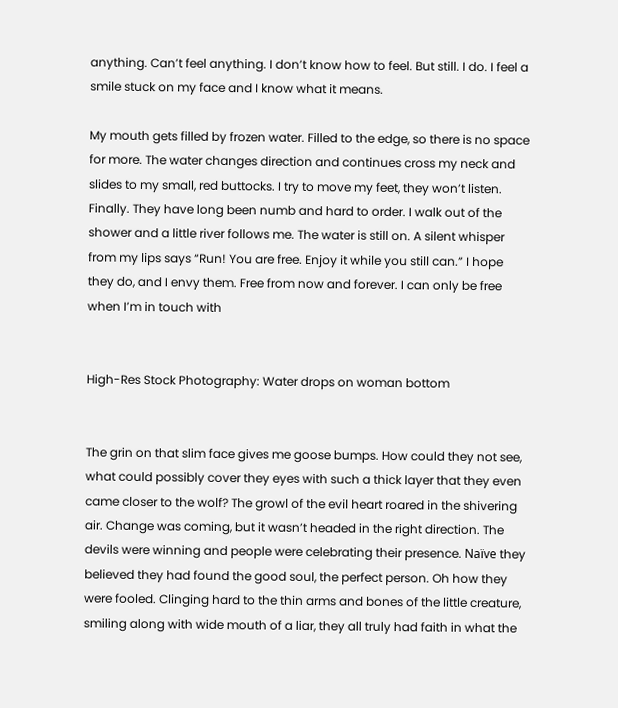anything. Can’t feel anything. I don’t know how to feel. But still. I do. I feel a smile stuck on my face and I know what it means.

My mouth gets filled by frozen water. Filled to the edge, so there is no space for more. The water changes direction and continues cross my neck and slides to my small, red buttocks. I try to move my feet, they won’t listen. Finally. They have long been numb and hard to order. I walk out of the shower and a little river follows me. The water is still on. A silent whisper from my lips says “Run! You are free. Enjoy it while you still can.” I hope they do, and I envy them. Free from now and forever. I can only be free when I’m in touch with


High-Res Stock Photography: Water drops on woman bottom


The grin on that slim face gives me goose bumps. How could they not see, what could possibly cover they eyes with such a thick layer that they even came closer to the wolf? The growl of the evil heart roared in the shivering air. Change was coming, but it wasn’t headed in the right direction. The devils were winning and people were celebrating their presence. Naïve they believed they had found the good soul, the perfect person. Oh how they were fooled. Clinging hard to the thin arms and bones of the little creature, smiling along with wide mouth of a liar, they all truly had faith in what the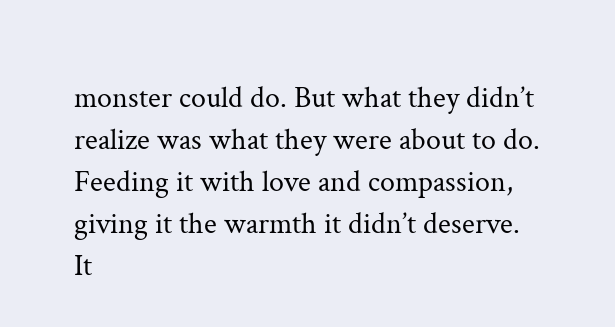monster could do. But what they didn’t realize was what they were about to do. Feeding it with love and compassion, giving it the warmth it didn’t deserve. It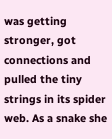was getting stronger, got connections and pulled the tiny strings in its spider web. As a snake she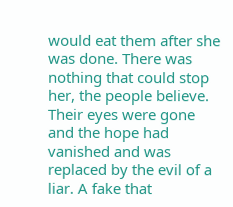would eat them after she was done. There was nothing that could stop her, the people believe.  Their eyes were gone and the hope had vanished and was replaced by the evil of a liar. A fake that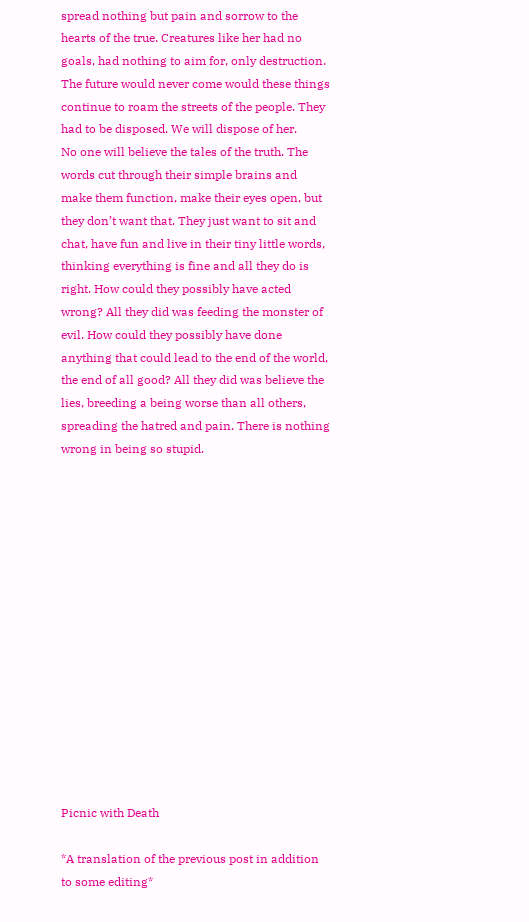spread nothing but pain and sorrow to the hearts of the true. Creatures like her had no goals, had nothing to aim for, only destruction. The future would never come would these things continue to roam the streets of the people. They had to be disposed. We will dispose of her.
No one will believe the tales of the truth. The words cut through their simple brains and make them function, make their eyes open, but they don’t want that. They just want to sit and chat, have fun and live in their tiny little words, thinking everything is fine and all they do is right. How could they possibly have acted wrong? All they did was feeding the monster of evil. How could they possibly have done anything that could lead to the end of the world, the end of all good? All they did was believe the lies, breeding a being worse than all others, spreading the hatred and pain. There is nothing wrong in being so stupid.















Picnic with Death

*A translation of the previous post in addition to some editing*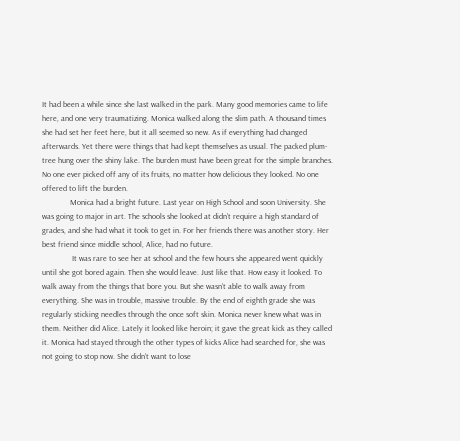It had been a while since she last walked in the park. Many good memories came to life here, and one very traumatizing. Monica walked along the slim path. A thousand times she had set her feet here, but it all seemed so new. As if everything had changed afterwards. Yet there were things that had kept themselves as usual. The packed plum-tree hung over the shiny lake. The burden must have been great for the simple branches. No one ever picked off any of its fruits, no matter how delicious they looked. No one offered to lift the burden.
              Monica had a bright future. Last year on High School and soon University. She was going to major in art. The schools she looked at didn’t require a high standard of grades, and she had what it took to get in. For her friends there was another story. Her best friend since middle school, Alice, had no future.
               It was rare to see her at school and the few hours she appeared went quickly until she got bored again. Then she would leave. Just like that. How easy it looked. To walk away from the things that bore you. But she wasn’t able to walk away from everything. She was in trouble, massive trouble. By the end of eighth grade she was regularly sticking needles through the once soft skin. Monica never knew what was in them. Neither did Alice. Lately it looked like heroin; it gave the great kick as they called it. Monica had stayed through the other types of kicks Alice had searched for, she was not going to stop now. She didn’t want to lose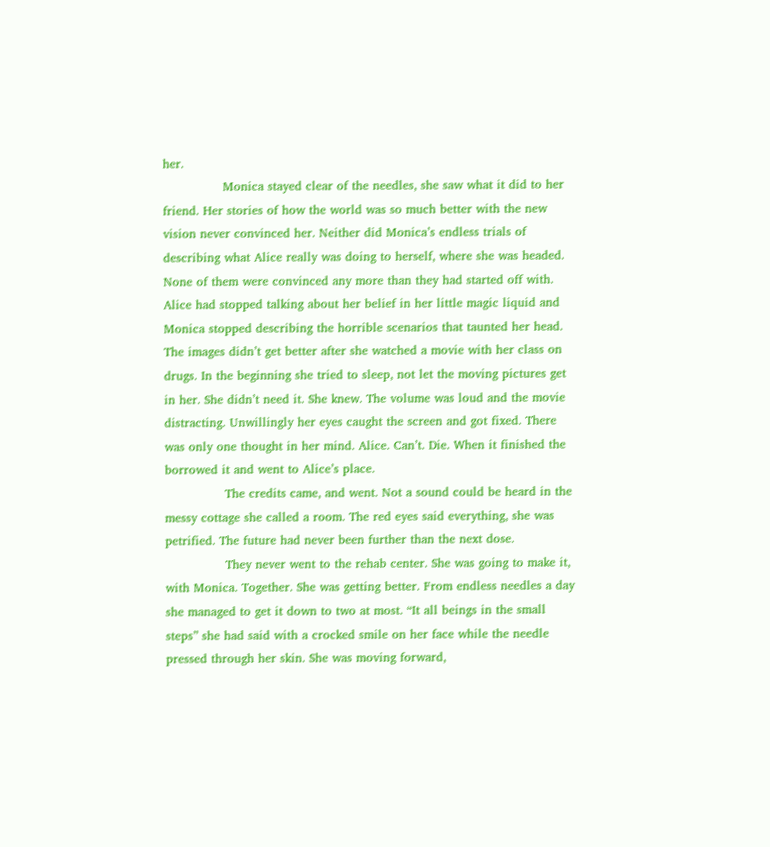her.
               Monica stayed clear of the needles, she saw what it did to her friend. Her stories of how the world was so much better with the new vision never convinced her. Neither did Monica’s endless trials of describing what Alice really was doing to herself, where she was headed. None of them were convinced any more than they had started off with. Alice had stopped talking about her belief in her little magic liquid and Monica stopped describing the horrible scenarios that taunted her head. The images didn’t get better after she watched a movie with her class on drugs. In the beginning she tried to sleep, not let the moving pictures get in her. She didn’t need it. She knew. The volume was loud and the movie distracting. Unwillingly her eyes caught the screen and got fixed. There was only one thought in her mind. Alice. Can’t. Die. When it finished the borrowed it and went to Alice’s place.
               The credits came, and went. Not a sound could be heard in the messy cottage she called a room. The red eyes said everything, she was petrified. The future had never been further than the next dose.
               They never went to the rehab center. She was going to make it, with Monica. Together. She was getting better. From endless needles a day she managed to get it down to two at most. “It all beings in the small steps” she had said with a crocked smile on her face while the needle pressed through her skin. She was moving forward,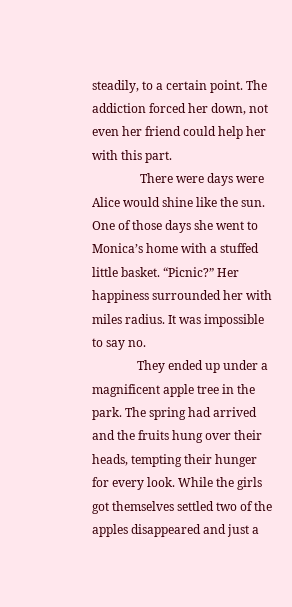steadily, to a certain point. The addiction forced her down, not even her friend could help her with this part.
                There were days were Alice would shine like the sun. One of those days she went to Monica’s home with a stuffed little basket. “Picnic?” Her happiness surrounded her with miles radius. It was impossible to say no.
               They ended up under a magnificent apple tree in the park. The spring had arrived and the fruits hung over their heads, tempting their hunger for every look. While the girls got themselves settled two of the apples disappeared and just a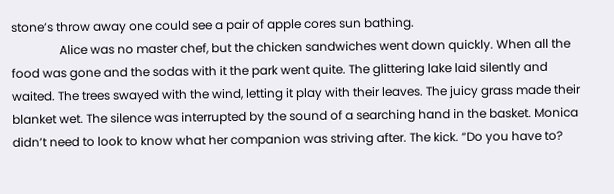stone’s throw away one could see a pair of apple cores sun bathing.
                Alice was no master chef, but the chicken sandwiches went down quickly. When all the food was gone and the sodas with it the park went quite. The glittering lake laid silently and waited. The trees swayed with the wind, letting it play with their leaves. The juicy grass made their blanket wet. The silence was interrupted by the sound of a searching hand in the basket. Monica didn’t need to look to know what her companion was striving after. The kick. “Do you have to?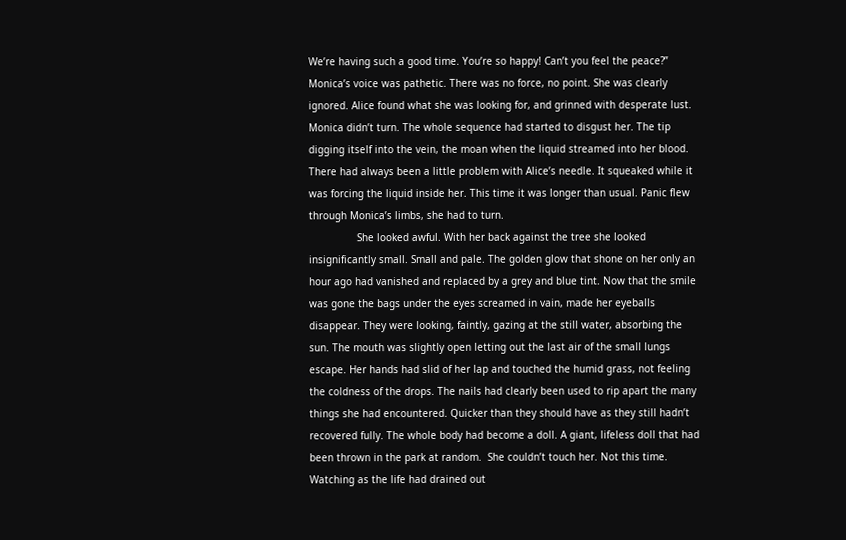We’re having such a good time. You’re so happy! Can’t you feel the peace?” Monica’s voice was pathetic. There was no force, no point. She was clearly ignored. Alice found what she was looking for, and grinned with desperate lust. Monica didn’t turn. The whole sequence had started to disgust her. The tip digging itself into the vein, the moan when the liquid streamed into her blood. There had always been a little problem with Alice’s needle. It squeaked while it was forcing the liquid inside her. This time it was longer than usual. Panic flew through Monica’s limbs, she had to turn.
                She looked awful. With her back against the tree she looked insignificantly small. Small and pale. The golden glow that shone on her only an hour ago had vanished and replaced by a grey and blue tint. Now that the smile was gone the bags under the eyes screamed in vain, made her eyeballs disappear. They were looking, faintly, gazing at the still water, absorbing the sun. The mouth was slightly open letting out the last air of the small lungs escape. Her hands had slid of her lap and touched the humid grass, not feeling the coldness of the drops. The nails had clearly been used to rip apart the many things she had encountered. Quicker than they should have as they still hadn’t recovered fully. The whole body had become a doll. A giant, lifeless doll that had been thrown in the park at random.  She couldn’t touch her. Not this time. Watching as the life had drained out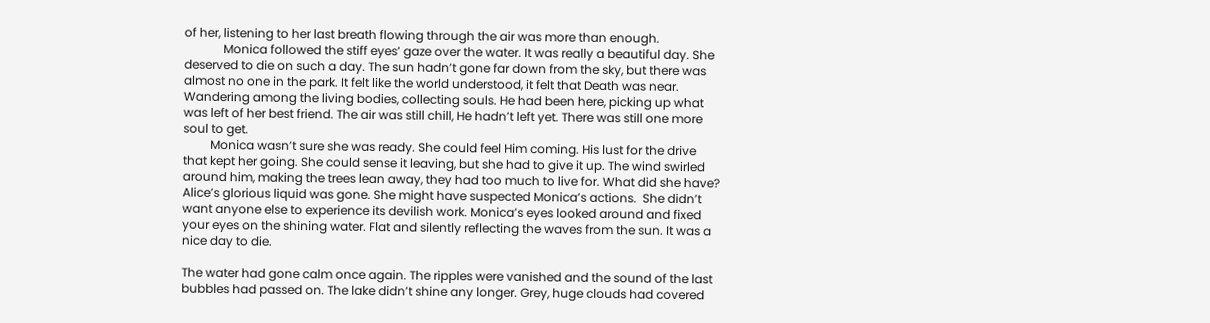of her, listening to her last breath flowing through the air was more than enough.
             Monica followed the stiff eyes’ gaze over the water. It was really a beautiful day. She deserved to die on such a day. The sun hadn’t gone far down from the sky, but there was almost no one in the park. It felt like the world understood, it felt that Death was near. Wandering among the living bodies, collecting souls. He had been here, picking up what was left of her best friend. The air was still chill, He hadn’t left yet. There was still one more soul to get.
         Monica wasn’t sure she was ready. She could feel Him coming. His lust for the drive that kept her going. She could sense it leaving, but she had to give it up. The wind swirled around him, making the trees lean away, they had too much to live for. What did she have? Alice’s glorious liquid was gone. She might have suspected Monica’s actions.  She didn’t want anyone else to experience its devilish work. Monica’s eyes looked around and fixed your eyes on the shining water. Flat and silently reflecting the waves from the sun. It was a nice day to die.

The water had gone calm once again. The ripples were vanished and the sound of the last bubbles had passed on. The lake didn’t shine any longer. Grey, huge clouds had covered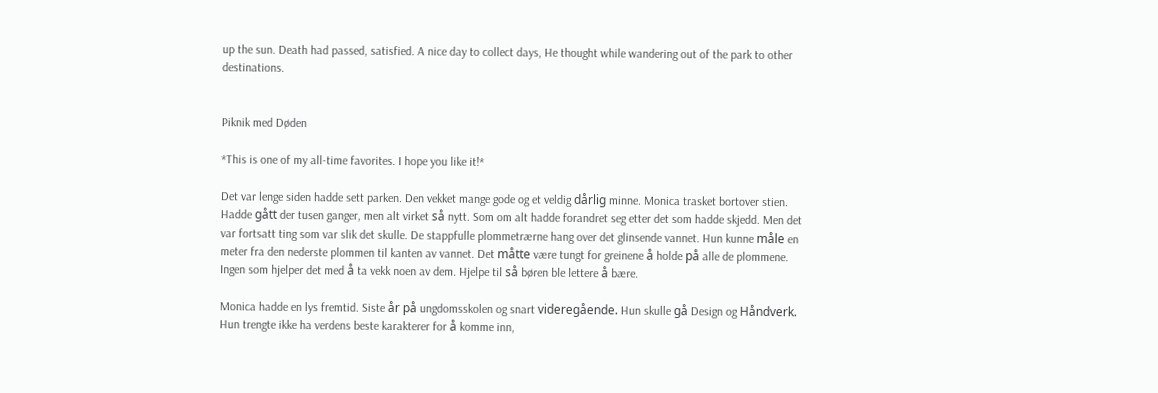up the sun. Death had passed, satisfied. A nice day to collect days, He thought while wandering out of the park to other destinations.


Piknik med Døden

*This is one of my all-time favorites. I hope you like it!*

Det var lenge siden hadde sett parken. Den vekket mange gode og et veldig dårlig minne. Monica trasket bortover stien. Hadde gått der tusen ganger, men alt virket så nytt. Som om alt hadde forandret seg etter det som hadde skjedd. Men det var fortsatt ting som var slik det skulle. De stappfulle plommetrærne hang over det glinsende vannet. Hun kunne måle en meter fra den nederste plommen til kanten av vannet. Det måtte være tungt for greinene å holde på alle de plommene. Ingen som hjelper det med å ta vekk noen av dem. Hjelpe til så børen ble lettere å bære.

Monica hadde en lys fremtid. Siste år på ungdomsskolen og snart videregående. Hun skulle gå Design og Håndverk. Hun trengte ikke ha verdens beste karakterer for å komme inn,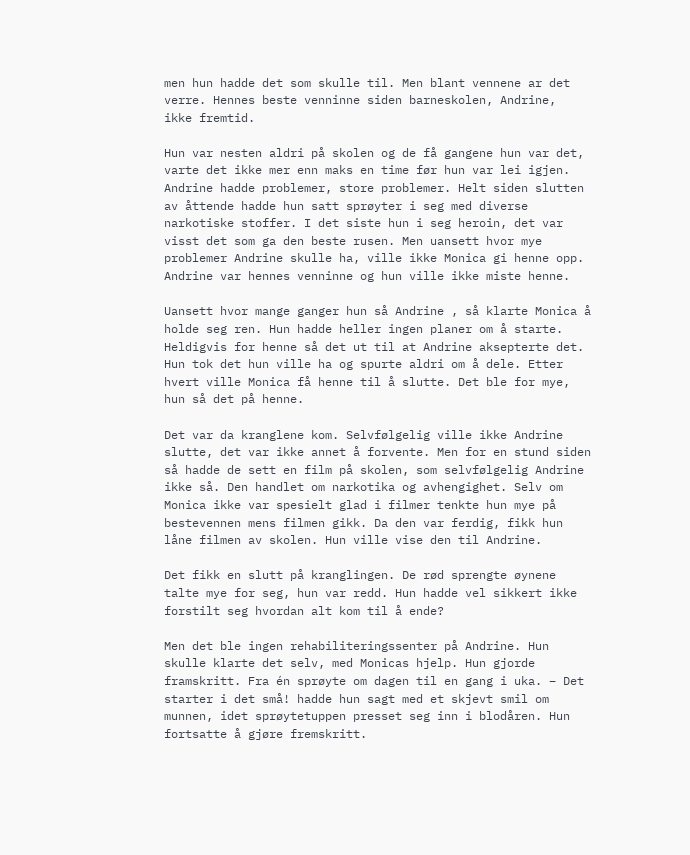men hun hadde det som skulle til. Men blant vennene ar det verre. Hennes beste venninne siden barneskolen, Andrine,  ikke fremtid.

Hun var nesten aldri på skolen og de få gangene hun var det, varte det ikke mer enn maks en time før hun var lei igjen. Andrine hadde problemer, store problemer. Helt siden slutten av åttende hadde hun satt sprøyter i seg med diverse narkotiske stoffer. I det siste hun i seg heroin, det var visst det som ga den beste rusen. Men uansett hvor mye problemer Andrine skulle ha, ville ikke Monica gi henne opp. Andrine var hennes venninne og hun ville ikke miste henne.

Uansett hvor mange ganger hun så Andrine , så klarte Monica å holde seg ren. Hun hadde heller ingen planer om å starte. Heldigvis for henne så det ut til at Andrine aksepterte det. Hun tok det hun ville ha og spurte aldri om å dele. Etter hvert ville Monica få henne til å slutte. Det ble for mye, hun så det på henne.

Det var da kranglene kom. Selvfølgelig ville ikke Andrine slutte, det var ikke annet å forvente. Men for en stund siden så hadde de sett en film på skolen, som selvfølgelig Andrine ikke så. Den handlet om narkotika og avhengighet. Selv om Monica ikke var spesielt glad i filmer tenkte hun mye på bestevennen mens filmen gikk. Da den var ferdig, fikk hun låne filmen av skolen. Hun ville vise den til Andrine.

Det fikk en slutt på kranglingen. De rød sprengte øynene talte mye for seg, hun var redd. Hun hadde vel sikkert ikke forstilt seg hvordan alt kom til å ende?

Men det ble ingen rehabiliteringssenter på Andrine. Hun skulle klarte det selv, med Monicas hjelp. Hun gjorde framskritt. Fra én sprøyte om dagen til en gang i uka. – Det starter i det små! hadde hun sagt med et skjevt smil om munnen, idet sprøytetuppen presset seg inn i blodåren. Hun fortsatte å gjøre fremskritt.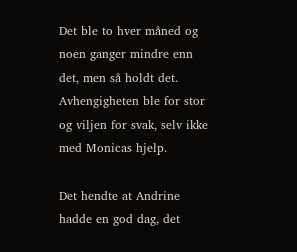Det ble to hver måned og noen ganger mindre enn det, men så holdt det. Avhengigheten ble for stor og viljen for svak, selv ikke med Monicas hjelp.

Det hendte at Andrine hadde en god dag, det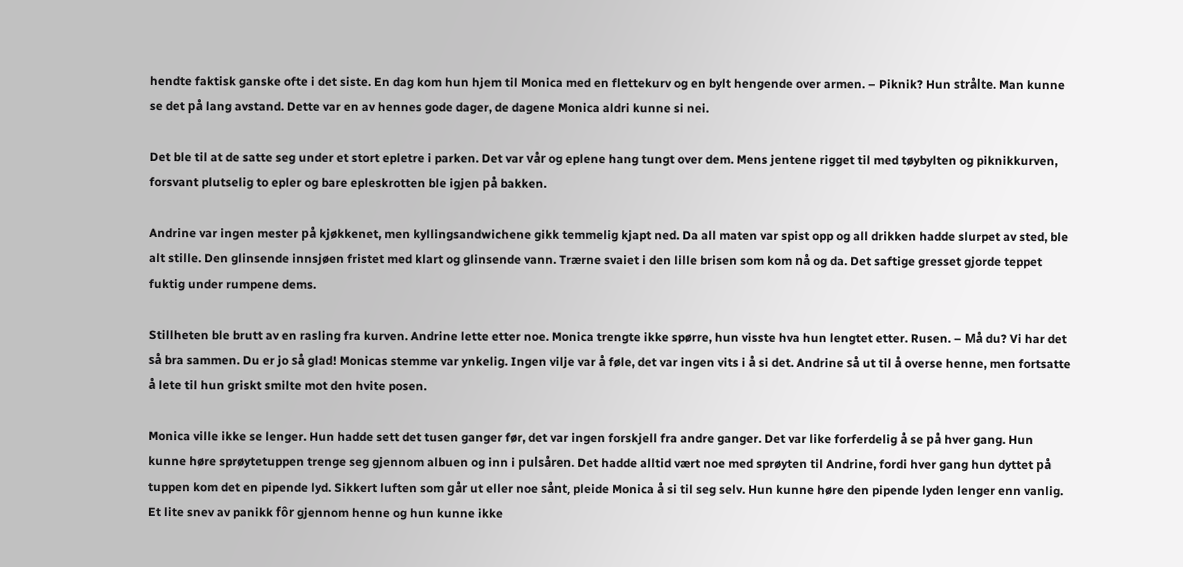hendte faktisk ganske ofte i det siste. En dag kom hun hjem til Monica med en flettekurv og en bylt hengende over armen. – Piknik? Hun strålte. Man kunne se det på lang avstand. Dette var en av hennes gode dager, de dagene Monica aldri kunne si nei.

Det ble til at de satte seg under et stort epletre i parken. Det var vår og eplene hang tungt over dem. Mens jentene rigget til med tøybylten og piknikkurven, forsvant plutselig to epler og bare epleskrotten ble igjen på bakken.

Andrine var ingen mester på kjøkkenet, men kyllingsandwichene gikk temmelig kjapt ned. Da all maten var spist opp og all drikken hadde slurpet av sted, ble alt stille. Den glinsende innsjøen fristet med klart og glinsende vann. Trærne svaiet i den lille brisen som kom nå og da. Det saftige gresset gjorde teppet fuktig under rumpene dems.

Stillheten ble brutt av en rasling fra kurven. Andrine lette etter noe. Monica trengte ikke spørre, hun visste hva hun lengtet etter. Rusen. – Må du? Vi har det så bra sammen. Du er jo så glad! Monicas stemme var ynkelig. Ingen vilje var å føle, det var ingen vits i å si det. Andrine så ut til å overse henne, men fortsatte å lete til hun griskt smilte mot den hvite posen.

Monica ville ikke se lenger. Hun hadde sett det tusen ganger før, det var ingen forskjell fra andre ganger. Det var like forferdelig å se på hver gang. Hun kunne høre sprøytetuppen trenge seg gjennom albuen og inn i pulsåren. Det hadde alltid vært noe med sprøyten til Andrine, fordi hver gang hun dyttet på tuppen kom det en pipende lyd. Sikkert luften som går ut eller noe sånt, pleide Monica å si til seg selv. Hun kunne høre den pipende lyden lenger enn vanlig. Et lite snev av panikk fôr gjennom henne og hun kunne ikke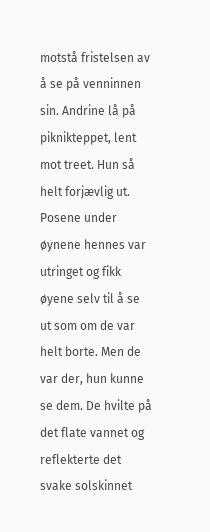motstå fristelsen av å se på venninnen sin. Andrine lå på piknikteppet, lent mot treet. Hun så helt forjævlig ut. Posene under øynene hennes var utringet og fikk øyene selv til å se ut som om de var helt borte. Men de var der, hun kunne se dem. De hvilte på det flate vannet og reflekterte det svake solskinnet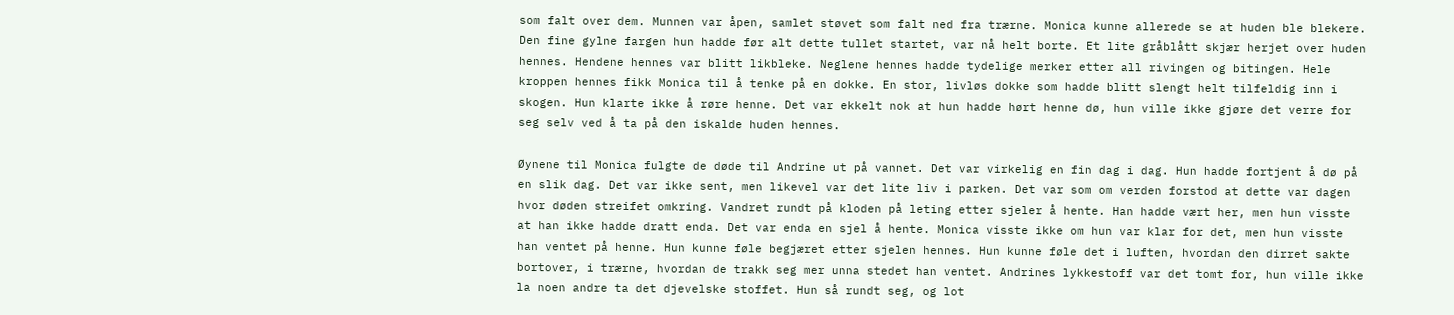som falt over dem. Munnen var åpen, samlet støvet som falt ned fra trærne. Monica kunne allerede se at huden ble blekere. Den fine gylne fargen hun hadde før alt dette tullet startet, var nå helt borte. Et lite gråblått skjær herjet over huden hennes. Hendene hennes var blitt likbleke. Neglene hennes hadde tydelige merker etter all rivingen og bitingen. Hele kroppen hennes fikk Monica til å tenke på en dokke. En stor, livløs dokke som hadde blitt slengt helt tilfeldig inn i skogen. Hun klarte ikke å røre henne. Det var ekkelt nok at hun hadde hørt henne dø, hun ville ikke gjøre det verre for seg selv ved å ta på den iskalde huden hennes.

Øynene til Monica fulgte de døde til Andrine ut på vannet. Det var virkelig en fin dag i dag. Hun hadde fortjent å dø på en slik dag. Det var ikke sent, men likevel var det lite liv i parken. Det var som om verden forstod at dette var dagen hvor døden streifet omkring. Vandret rundt på kloden på leting etter sjeler å hente. Han hadde vært her, men hun visste at han ikke hadde dratt enda. Det var enda en sjel å hente. Monica visste ikke om hun var klar for det, men hun visste han ventet på henne. Hun kunne føle begjæret etter sjelen hennes. Hun kunne føle det i luften, hvordan den dirret sakte bortover, i trærne, hvordan de trakk seg mer unna stedet han ventet. Andrines lykkestoff var det tomt for, hun ville ikke la noen andre ta det djevelske stoffet. Hun så rundt seg, og lot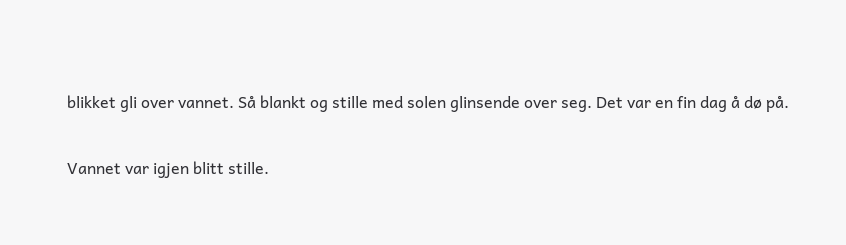blikket gli over vannet. Så blankt og stille med solen glinsende over seg. Det var en fin dag å dø på.

Vannet var igjen blitt stille.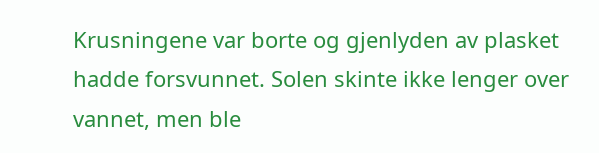Krusningene var borte og gjenlyden av plasket hadde forsvunnet. Solen skinte ikke lenger over vannet, men ble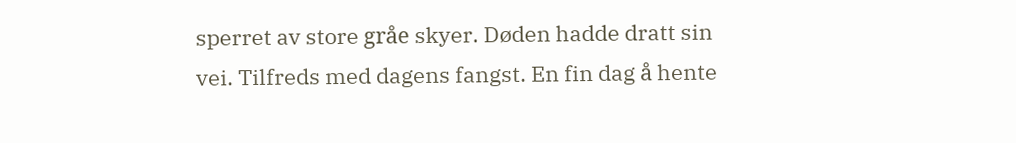sperret av store gråe skyer. Døden hadde dratt sin vei. Tilfreds med dagens fangst. En fin dag å hente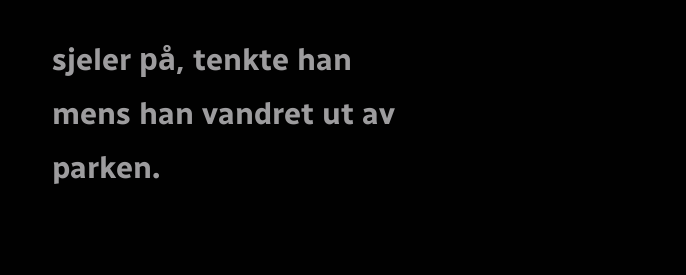sjeler på, tenkte han mens han vandret ut av parken.